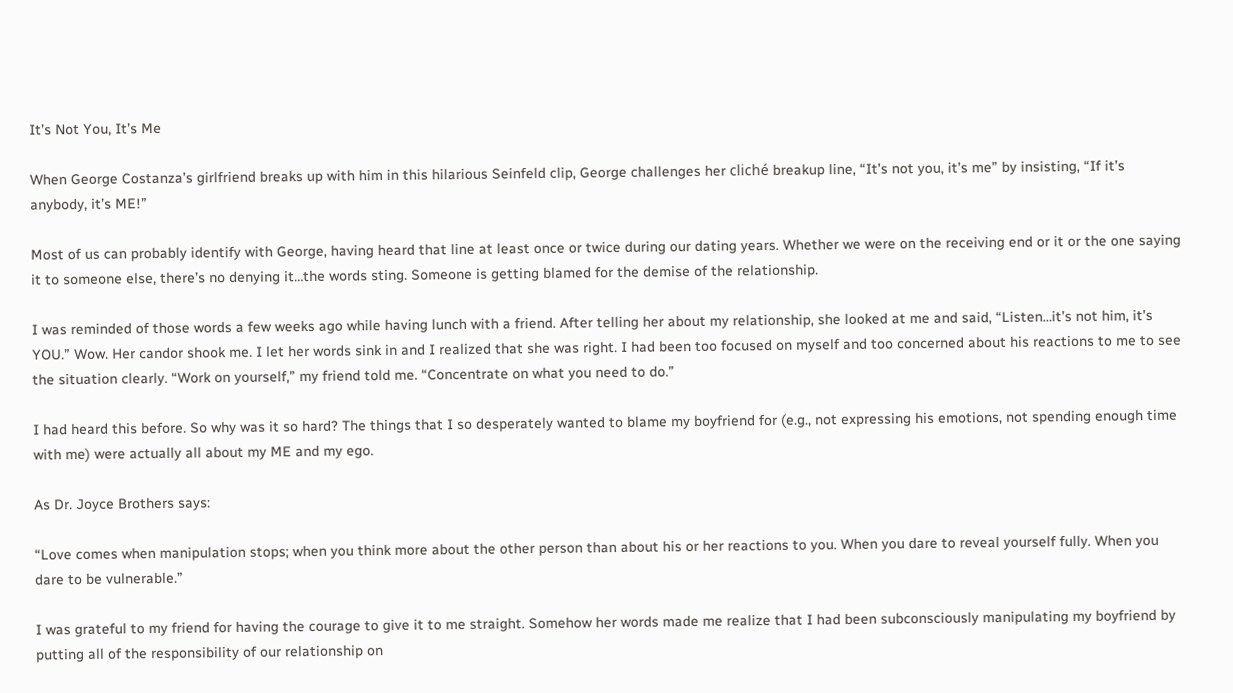It’s Not You, It’s Me

When George Costanza’s girlfriend breaks up with him in this hilarious Seinfeld clip, George challenges her cliché breakup line, “It’s not you, it’s me” by insisting, “If it’s anybody, it’s ME!”

Most of us can probably identify with George, having heard that line at least once or twice during our dating years. Whether we were on the receiving end or it or the one saying it to someone else, there’s no denying it…the words sting. Someone is getting blamed for the demise of the relationship.

I was reminded of those words a few weeks ago while having lunch with a friend. After telling her about my relationship, she looked at me and said, “Listen…it’s not him, it’s YOU.” Wow. Her candor shook me. I let her words sink in and I realized that she was right. I had been too focused on myself and too concerned about his reactions to me to see the situation clearly. “Work on yourself,” my friend told me. “Concentrate on what you need to do.”

I had heard this before. So why was it so hard? The things that I so desperately wanted to blame my boyfriend for (e.g., not expressing his emotions, not spending enough time with me) were actually all about my ME and my ego.

As Dr. Joyce Brothers says:

“Love comes when manipulation stops; when you think more about the other person than about his or her reactions to you. When you dare to reveal yourself fully. When you dare to be vulnerable.”

I was grateful to my friend for having the courage to give it to me straight. Somehow her words made me realize that I had been subconsciously manipulating my boyfriend by putting all of the responsibility of our relationship on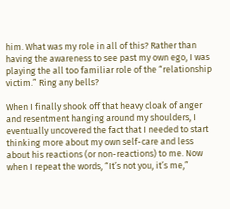him. What was my role in all of this? Rather than having the awareness to see past my own ego, I was playing the all too familiar role of the “relationship victim.” Ring any bells?

When I finally shook off that heavy cloak of anger and resentment hanging around my shoulders, I eventually uncovered the fact that I needed to start thinking more about my own self-care and less about his reactions (or non-reactions) to me. Now when I repeat the words, “It’s not you, it’s me,”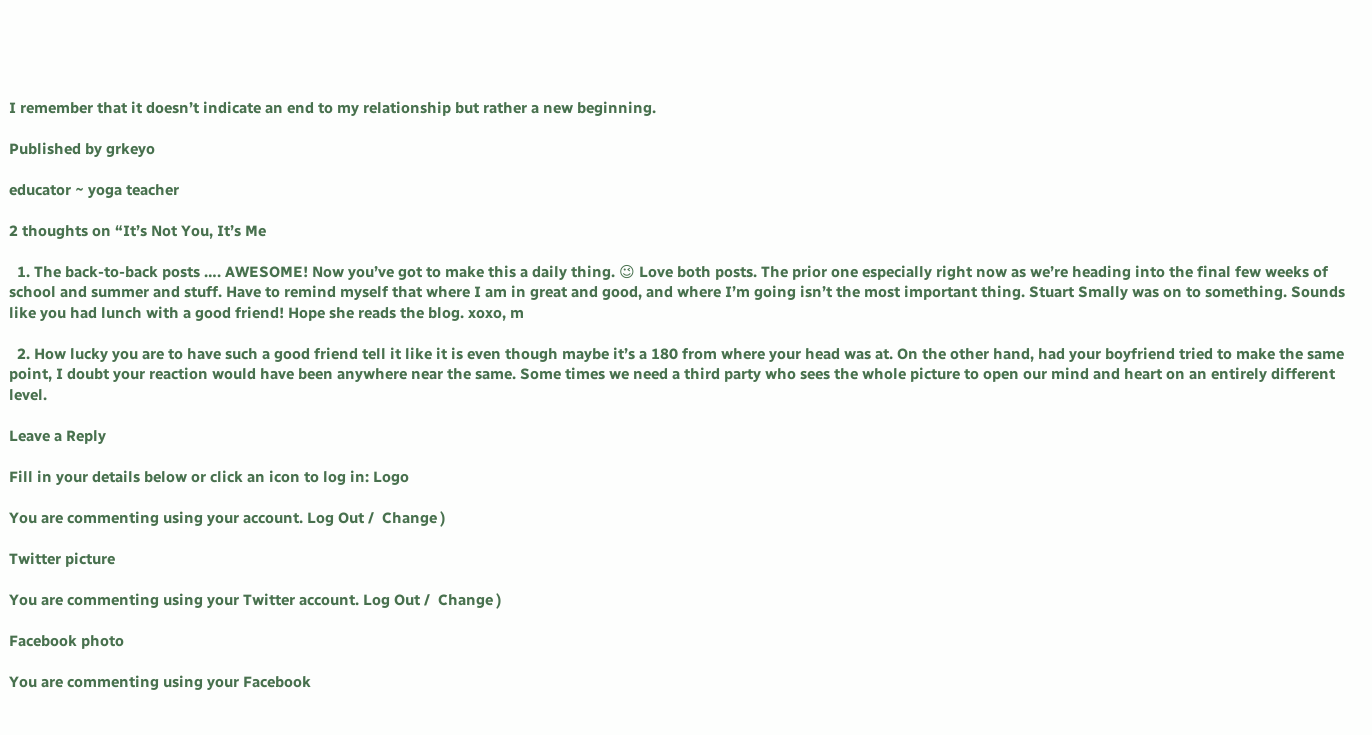I remember that it doesn’t indicate an end to my relationship but rather a new beginning.

Published by grkeyo

educator ~ yoga teacher

2 thoughts on “It’s Not You, It’s Me

  1. The back-to-back posts …. AWESOME! Now you’ve got to make this a daily thing. 😉 Love both posts. The prior one especially right now as we’re heading into the final few weeks of school and summer and stuff. Have to remind myself that where I am in great and good, and where I’m going isn’t the most important thing. Stuart Smally was on to something. Sounds like you had lunch with a good friend! Hope she reads the blog. xoxo, m

  2. How lucky you are to have such a good friend tell it like it is even though maybe it’s a 180 from where your head was at. On the other hand, had your boyfriend tried to make the same point, I doubt your reaction would have been anywhere near the same. Some times we need a third party who sees the whole picture to open our mind and heart on an entirely different level.

Leave a Reply

Fill in your details below or click an icon to log in: Logo

You are commenting using your account. Log Out /  Change )

Twitter picture

You are commenting using your Twitter account. Log Out /  Change )

Facebook photo

You are commenting using your Facebook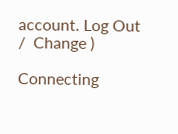account. Log Out /  Change )

Connecting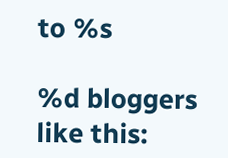to %s

%d bloggers like this: